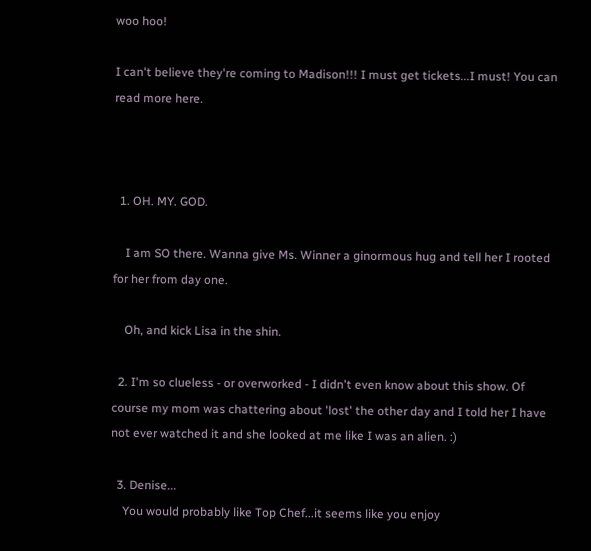woo hoo!

I can't believe they're coming to Madison!!! I must get tickets...I must! You can read more here.



  1. OH. MY. GOD.

    I am SO there. Wanna give Ms. Winner a ginormous hug and tell her I rooted for her from day one.

    Oh, and kick Lisa in the shin.

  2. I'm so clueless - or overworked - I didn't even know about this show. Of course my mom was chattering about 'lost' the other day and I told her I have not ever watched it and she looked at me like I was an alien. :)

  3. Denise...
    You would probably like Top Chef...it seems like you enjoy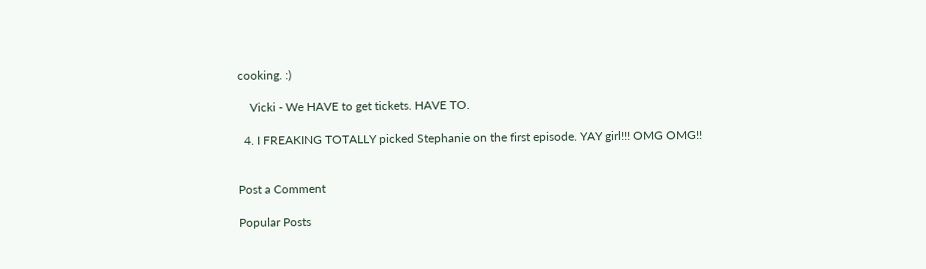cooking. :)

    Vicki - We HAVE to get tickets. HAVE TO.

  4. I FREAKING TOTALLY picked Stephanie on the first episode. YAY girl!!! OMG OMG!!


Post a Comment

Popular Posts